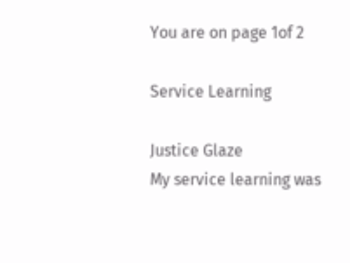You are on page 1of 2

Service Learning

Justice Glaze
My service learning was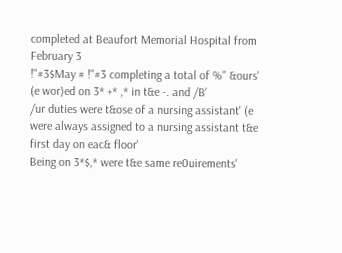completed at Beaufort Memorial Hospital from February 3
!"#3$May # !"#3 completing a total of %" &ours' (e wor)ed on 3* +* ,* in t&e -. and /B'
/ur duties were t&ose of a nursing assistant' (e were always assigned to a nursing assistant t&e
first day on eac& floor'
Being on 3*$,* were t&e same re0uirements'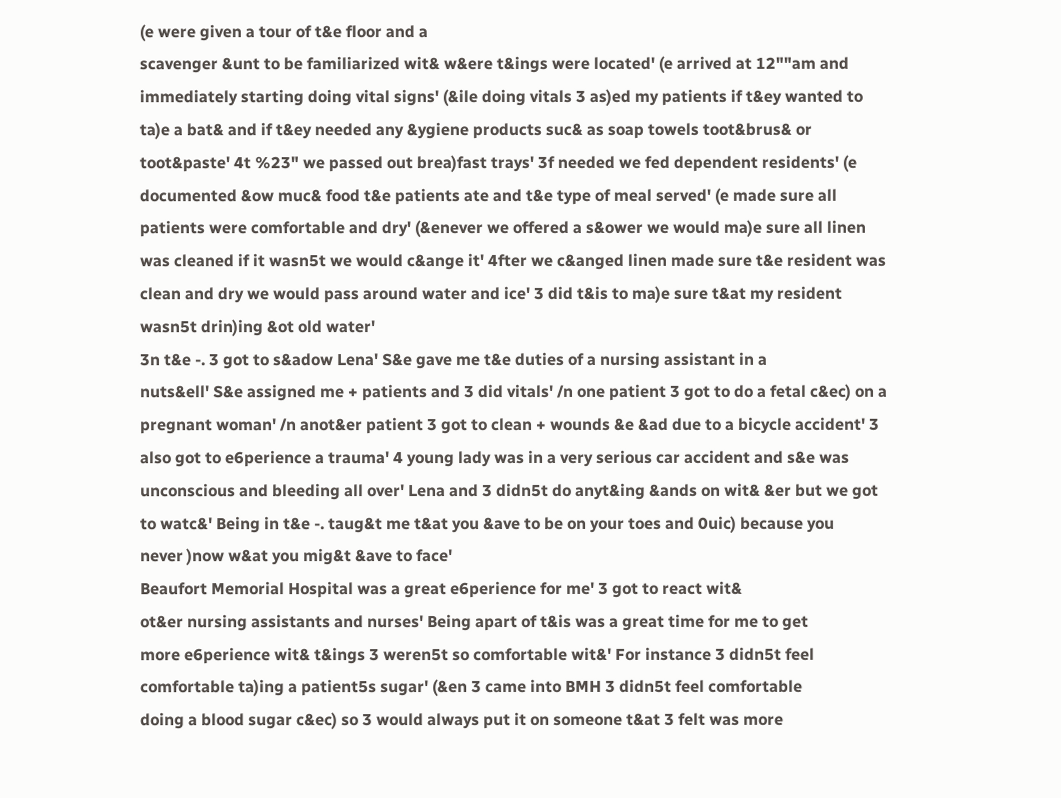(e were given a tour of t&e floor and a
scavenger &unt to be familiarized wit& w&ere t&ings were located' (e arrived at 12""am and
immediately starting doing vital signs' (&ile doing vitals 3 as)ed my patients if t&ey wanted to
ta)e a bat& and if t&ey needed any &ygiene products suc& as soap towels toot&brus& or
toot&paste' 4t %23" we passed out brea)fast trays' 3f needed we fed dependent residents' (e
documented &ow muc& food t&e patients ate and t&e type of meal served' (e made sure all
patients were comfortable and dry' (&enever we offered a s&ower we would ma)e sure all linen
was cleaned if it wasn5t we would c&ange it' 4fter we c&anged linen made sure t&e resident was
clean and dry we would pass around water and ice' 3 did t&is to ma)e sure t&at my resident
wasn5t drin)ing &ot old water'
3n t&e -. 3 got to s&adow Lena' S&e gave me t&e duties of a nursing assistant in a
nuts&ell' S&e assigned me + patients and 3 did vitals' /n one patient 3 got to do a fetal c&ec) on a
pregnant woman' /n anot&er patient 3 got to clean + wounds &e &ad due to a bicycle accident' 3
also got to e6perience a trauma' 4 young lady was in a very serious car accident and s&e was
unconscious and bleeding all over' Lena and 3 didn5t do anyt&ing &ands on wit& &er but we got
to watc&' Being in t&e -. taug&t me t&at you &ave to be on your toes and 0uic) because you
never )now w&at you mig&t &ave to face'
Beaufort Memorial Hospital was a great e6perience for me' 3 got to react wit&
ot&er nursing assistants and nurses' Being apart of t&is was a great time for me to get
more e6perience wit& t&ings 3 weren5t so comfortable wit&' For instance 3 didn5t feel
comfortable ta)ing a patient5s sugar' (&en 3 came into BMH 3 didn5t feel comfortable
doing a blood sugar c&ec) so 3 would always put it on someone t&at 3 felt was more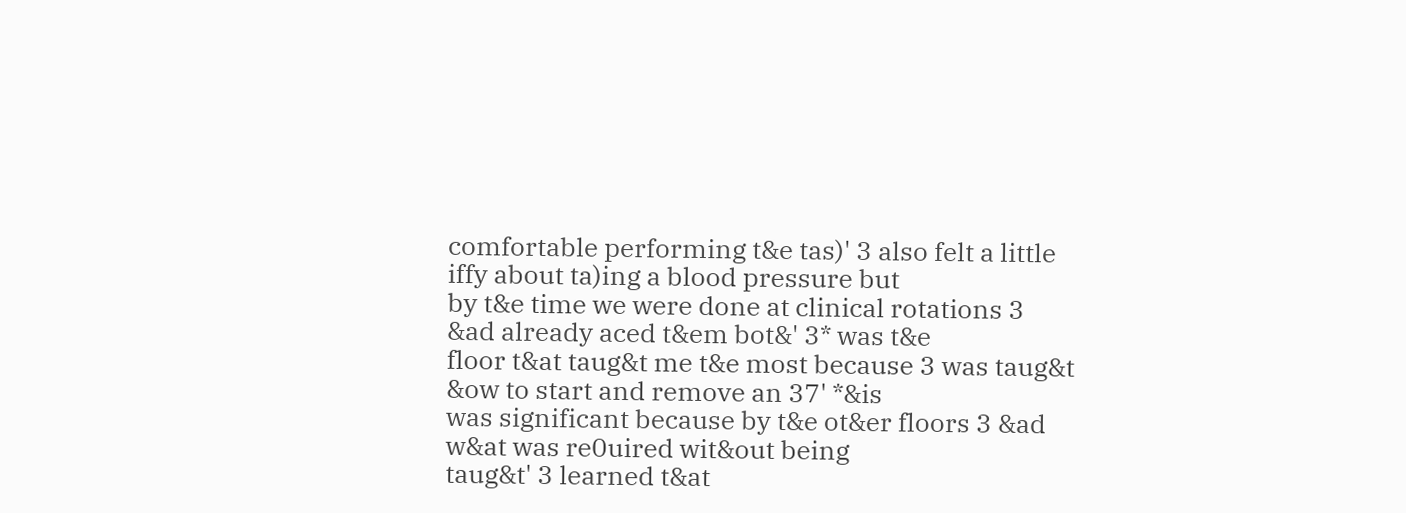comfortable performing t&e tas)' 3 also felt a little iffy about ta)ing a blood pressure but
by t&e time we were done at clinical rotations 3 &ad already aced t&em bot&' 3* was t&e
floor t&at taug&t me t&e most because 3 was taug&t &ow to start and remove an 37' *&is
was significant because by t&e ot&er floors 3 &ad w&at was re0uired wit&out being
taug&t' 3 learned t&at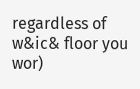regardless of w&ic& floor you wor)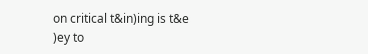on critical t&in)ing is t&e )ey to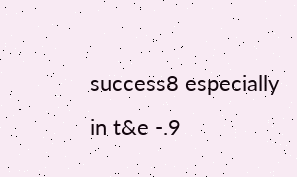success8 especially in t&e -.9